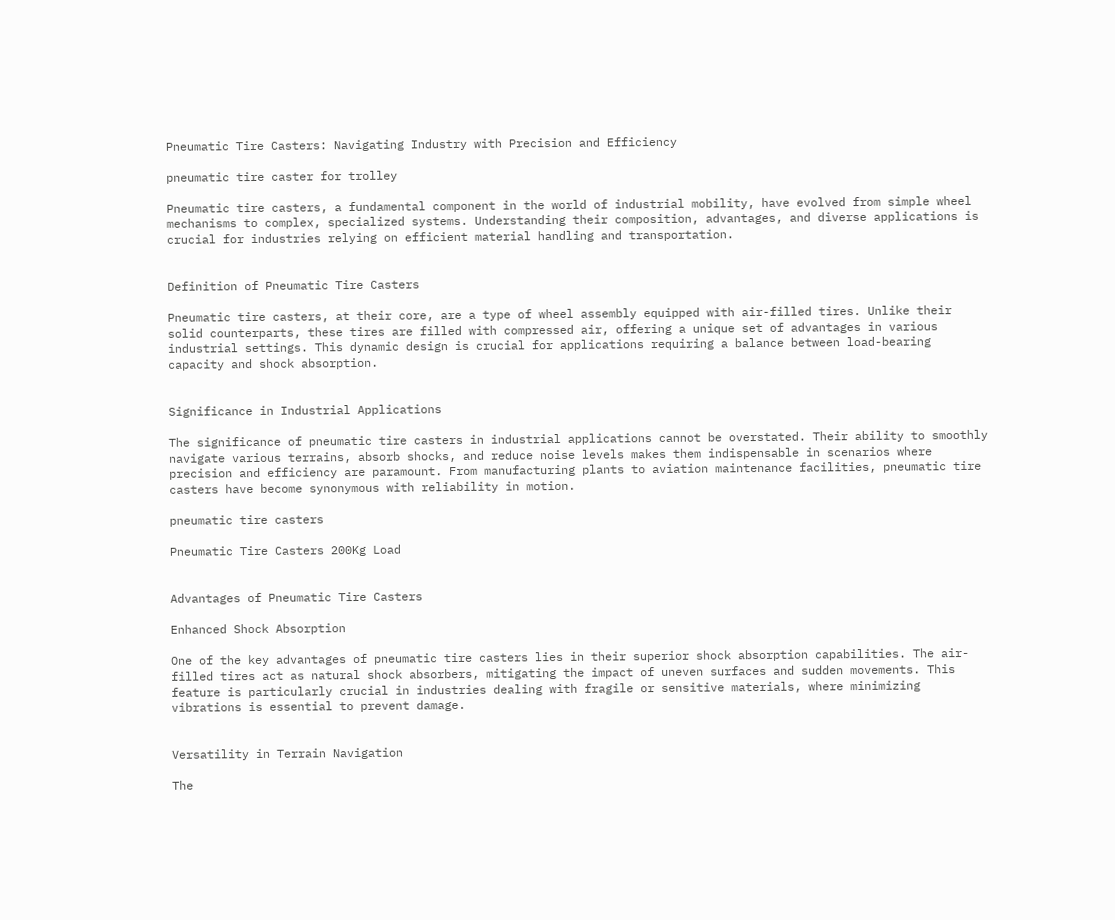Pneumatic Tire Casters: Navigating Industry with Precision and Efficiency

pneumatic tire caster for trolley

Pneumatic tire casters, a fundamental component in the world of industrial mobility, have evolved from simple wheel mechanisms to complex, specialized systems. Understanding their composition, advantages, and diverse applications is crucial for industries relying on efficient material handling and transportation.


Definition of Pneumatic Tire Casters

Pneumatic tire casters, at their core, are a type of wheel assembly equipped with air-filled tires. Unlike their solid counterparts, these tires are filled with compressed air, offering a unique set of advantages in various industrial settings. This dynamic design is crucial for applications requiring a balance between load-bearing capacity and shock absorption.


Significance in Industrial Applications

The significance of pneumatic tire casters in industrial applications cannot be overstated. Their ability to smoothly navigate various terrains, absorb shocks, and reduce noise levels makes them indispensable in scenarios where precision and efficiency are paramount. From manufacturing plants to aviation maintenance facilities, pneumatic tire casters have become synonymous with reliability in motion.

pneumatic tire casters

Pneumatic Tire Casters 200Kg Load


Advantages of Pneumatic Tire Casters

Enhanced Shock Absorption

One of the key advantages of pneumatic tire casters lies in their superior shock absorption capabilities. The air-filled tires act as natural shock absorbers, mitigating the impact of uneven surfaces and sudden movements. This feature is particularly crucial in industries dealing with fragile or sensitive materials, where minimizing vibrations is essential to prevent damage.


Versatility in Terrain Navigation

The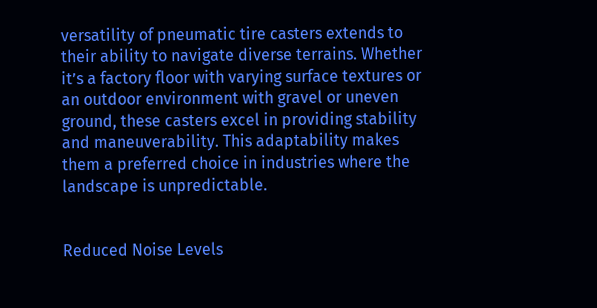versatility of pneumatic tire casters extends to their ability to navigate diverse terrains. Whether it’s a factory floor with varying surface textures or an outdoor environment with gravel or uneven ground, these casters excel in providing stability and maneuverability. This adaptability makes them a preferred choice in industries where the landscape is unpredictable.


Reduced Noise Levels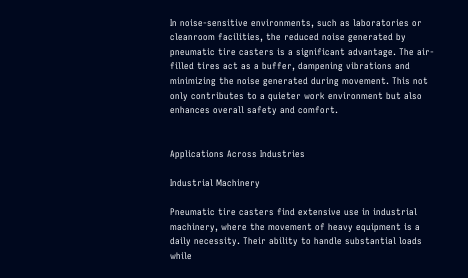In noise-sensitive environments, such as laboratories or cleanroom facilities, the reduced noise generated by pneumatic tire casters is a significant advantage. The air-filled tires act as a buffer, dampening vibrations and minimizing the noise generated during movement. This not only contributes to a quieter work environment but also enhances overall safety and comfort.


Applications Across Industries

Industrial Machinery

Pneumatic tire casters find extensive use in industrial machinery, where the movement of heavy equipment is a daily necessity. Their ability to handle substantial loads while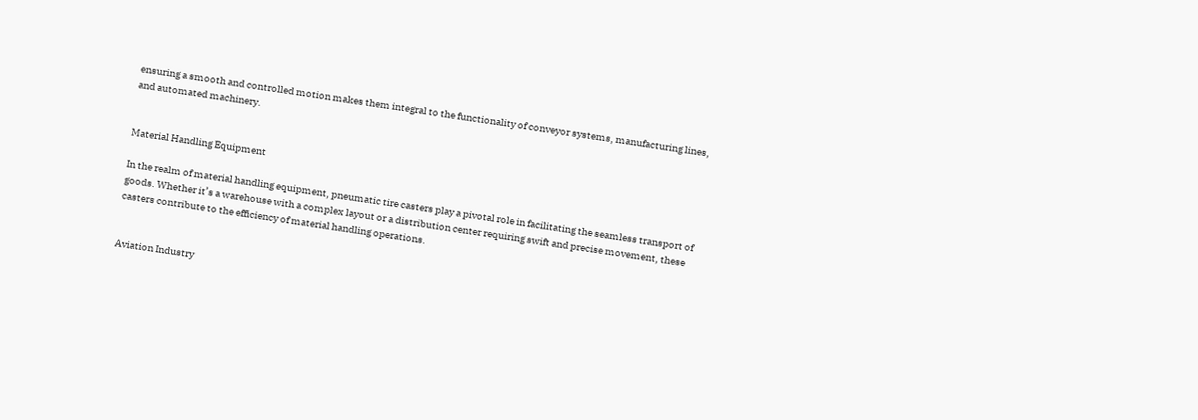ensuring a smooth and controlled motion makes them integral to the functionality of conveyor systems, manufacturing lines, and automated machinery.


Material Handling Equipment

In the realm of material handling equipment, pneumatic tire casters play a pivotal role in facilitating the seamless transport of goods. Whether it’s a warehouse with a complex layout or a distribution center requiring swift and precise movement, these casters contribute to the efficiency of material handling operations.


Aviation Industry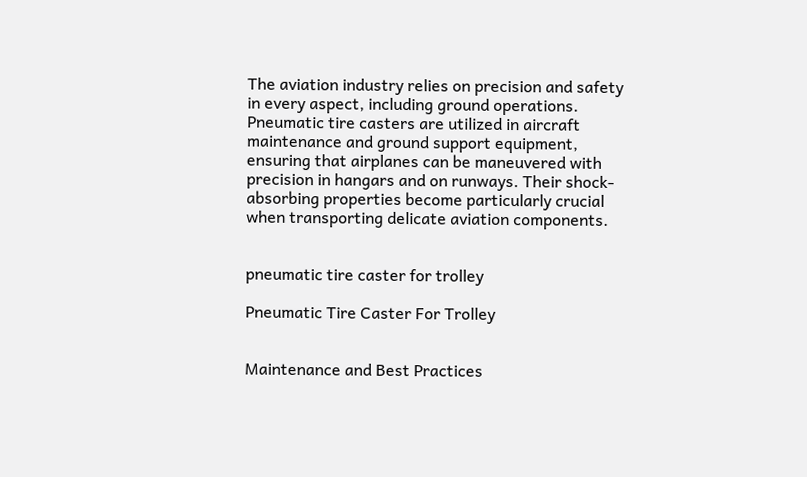The aviation industry relies on precision and safety in every aspect, including ground operations. Pneumatic tire casters are utilized in aircraft maintenance and ground support equipment, ensuring that airplanes can be maneuvered with precision in hangars and on runways. Their shock-absorbing properties become particularly crucial when transporting delicate aviation components.


pneumatic tire caster for trolley

Pneumatic Tire Caster For Trolley


Maintenance and Best Practices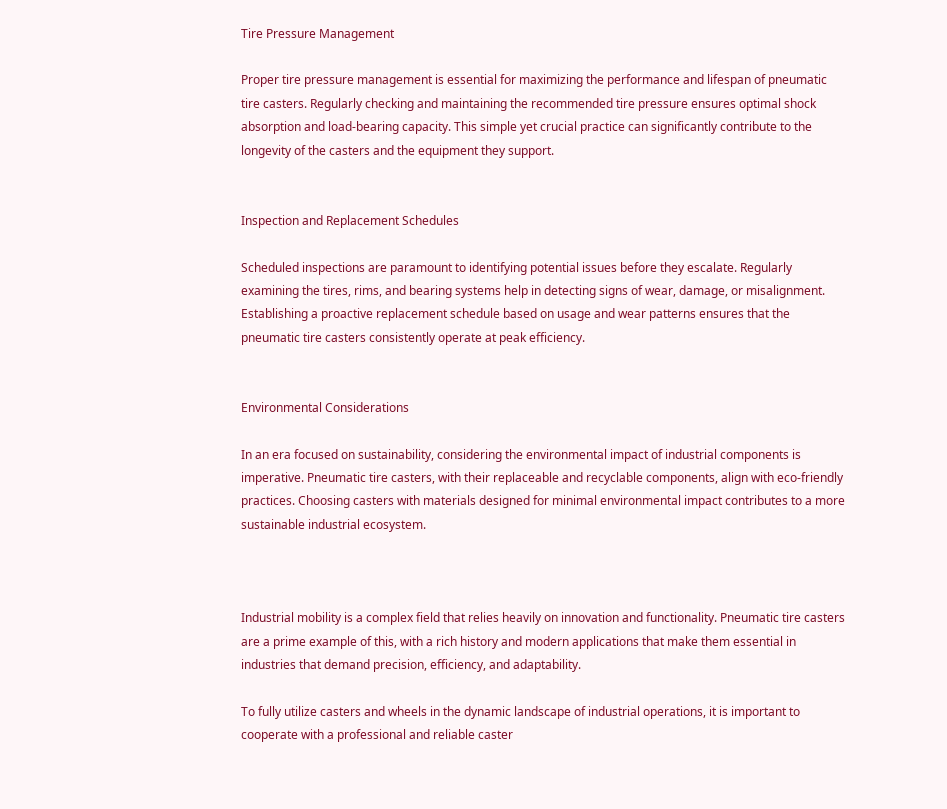Tire Pressure Management

Proper tire pressure management is essential for maximizing the performance and lifespan of pneumatic tire casters. Regularly checking and maintaining the recommended tire pressure ensures optimal shock absorption and load-bearing capacity. This simple yet crucial practice can significantly contribute to the longevity of the casters and the equipment they support.


Inspection and Replacement Schedules

Scheduled inspections are paramount to identifying potential issues before they escalate. Regularly examining the tires, rims, and bearing systems help in detecting signs of wear, damage, or misalignment. Establishing a proactive replacement schedule based on usage and wear patterns ensures that the pneumatic tire casters consistently operate at peak efficiency.


Environmental Considerations

In an era focused on sustainability, considering the environmental impact of industrial components is imperative. Pneumatic tire casters, with their replaceable and recyclable components, align with eco-friendly practices. Choosing casters with materials designed for minimal environmental impact contributes to a more sustainable industrial ecosystem.



Industrial mobility is a complex field that relies heavily on innovation and functionality. Pneumatic tire casters are a prime example of this, with a rich history and modern applications that make them essential in industries that demand precision, efficiency, and adaptability.

To fully utilize casters and wheels in the dynamic landscape of industrial operations, it is important to cooperate with a professional and reliable caster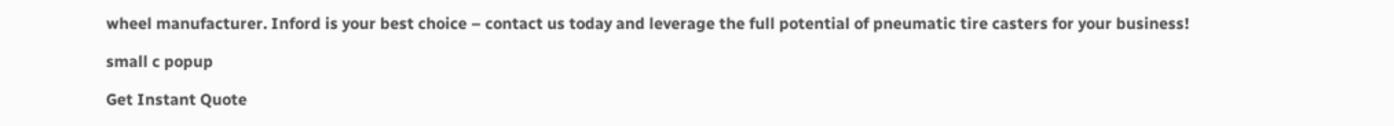wheel manufacturer. Inford is your best choice – contact us today and leverage the full potential of pneumatic tire casters for your business!

small c popup

Get Instant Quote